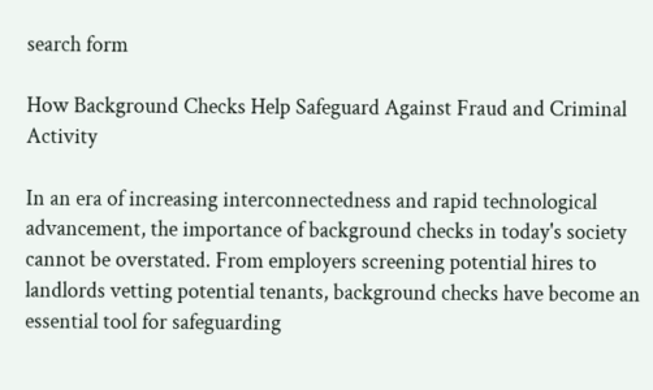search form

How Background Checks Help Safeguard Against Fraud and Criminal Activity

In an era of increasing interconnectedness and rapid technological advancement, the importance of background checks in today's society cannot be overstated. From employers screening potential hires to landlords vetting potential tenants, background checks have become an essential tool for safeguarding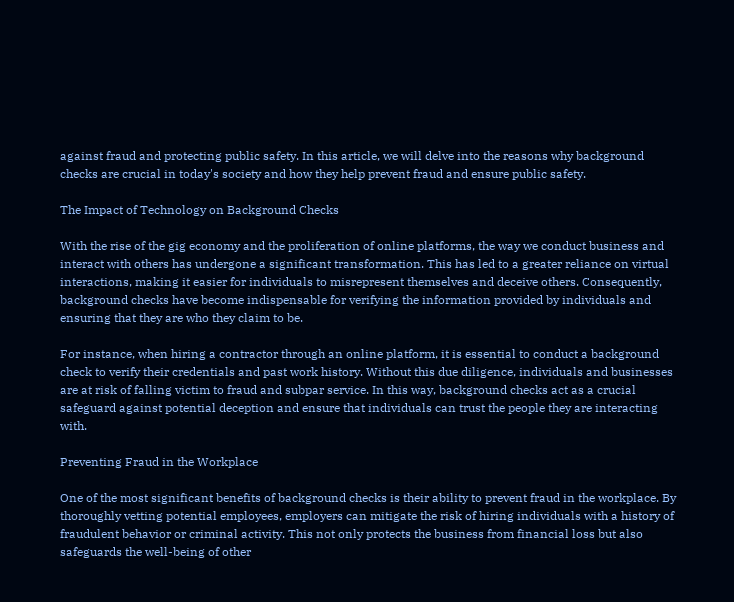against fraud and protecting public safety. In this article, we will delve into the reasons why background checks are crucial in today's society and how they help prevent fraud and ensure public safety.

The Impact of Technology on Background Checks

With the rise of the gig economy and the proliferation of online platforms, the way we conduct business and interact with others has undergone a significant transformation. This has led to a greater reliance on virtual interactions, making it easier for individuals to misrepresent themselves and deceive others. Consequently, background checks have become indispensable for verifying the information provided by individuals and ensuring that they are who they claim to be.

For instance, when hiring a contractor through an online platform, it is essential to conduct a background check to verify their credentials and past work history. Without this due diligence, individuals and businesses are at risk of falling victim to fraud and subpar service. In this way, background checks act as a crucial safeguard against potential deception and ensure that individuals can trust the people they are interacting with.

Preventing Fraud in the Workplace

One of the most significant benefits of background checks is their ability to prevent fraud in the workplace. By thoroughly vetting potential employees, employers can mitigate the risk of hiring individuals with a history of fraudulent behavior or criminal activity. This not only protects the business from financial loss but also safeguards the well-being of other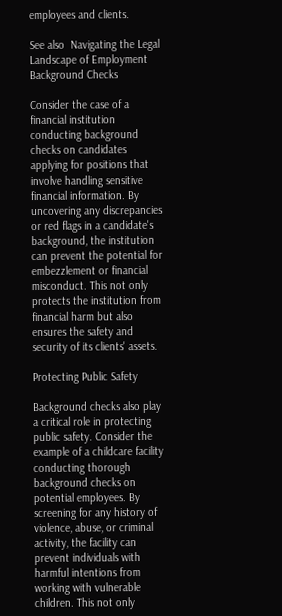employees and clients.

See also  Navigating the Legal Landscape of Employment Background Checks

Consider the case of a financial institution conducting background checks on candidates applying for positions that involve handling sensitive financial information. By uncovering any discrepancies or red flags in a candidate's background, the institution can prevent the potential for embezzlement or financial misconduct. This not only protects the institution from financial harm but also ensures the safety and security of its clients' assets.

Protecting Public Safety

Background checks also play a critical role in protecting public safety. Consider the example of a childcare facility conducting thorough background checks on potential employees. By screening for any history of violence, abuse, or criminal activity, the facility can prevent individuals with harmful intentions from working with vulnerable children. This not only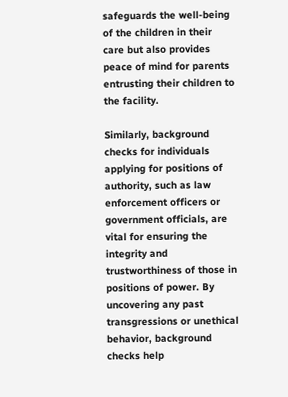safeguards the well-being of the children in their care but also provides peace of mind for parents entrusting their children to the facility.

Similarly, background checks for individuals applying for positions of authority, such as law enforcement officers or government officials, are vital for ensuring the integrity and trustworthiness of those in positions of power. By uncovering any past transgressions or unethical behavior, background checks help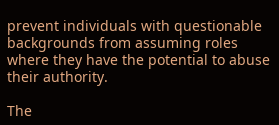prevent individuals with questionable backgrounds from assuming roles where they have the potential to abuse their authority.

The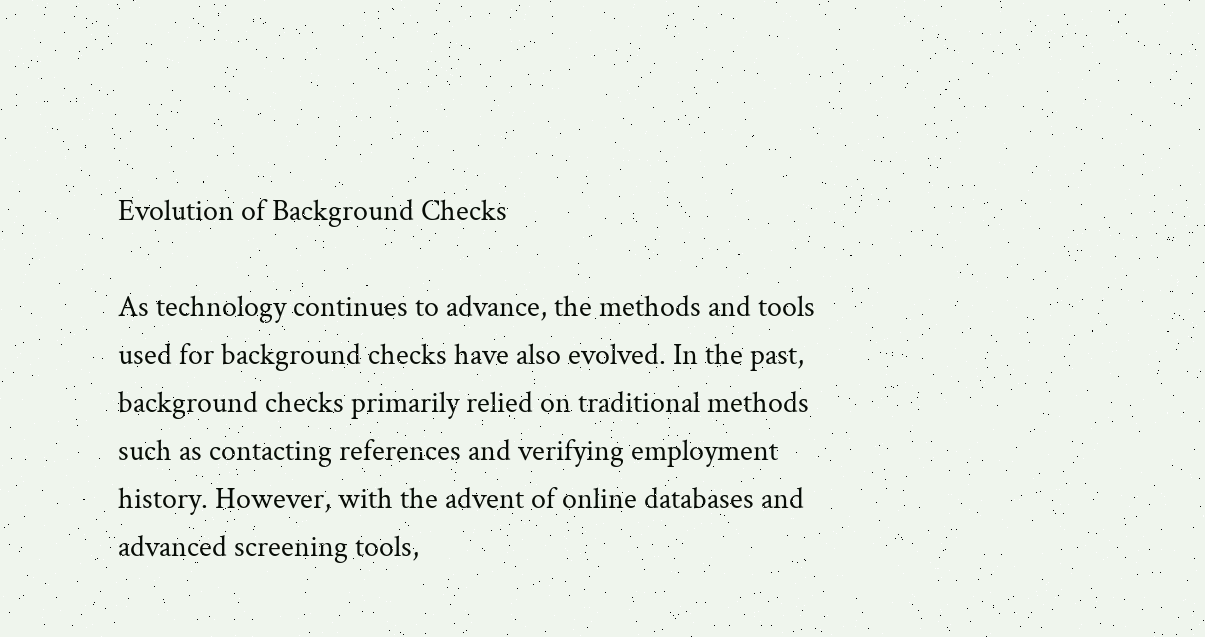Evolution of Background Checks

As technology continues to advance, the methods and tools used for background checks have also evolved. In the past, background checks primarily relied on traditional methods such as contacting references and verifying employment history. However, with the advent of online databases and advanced screening tools,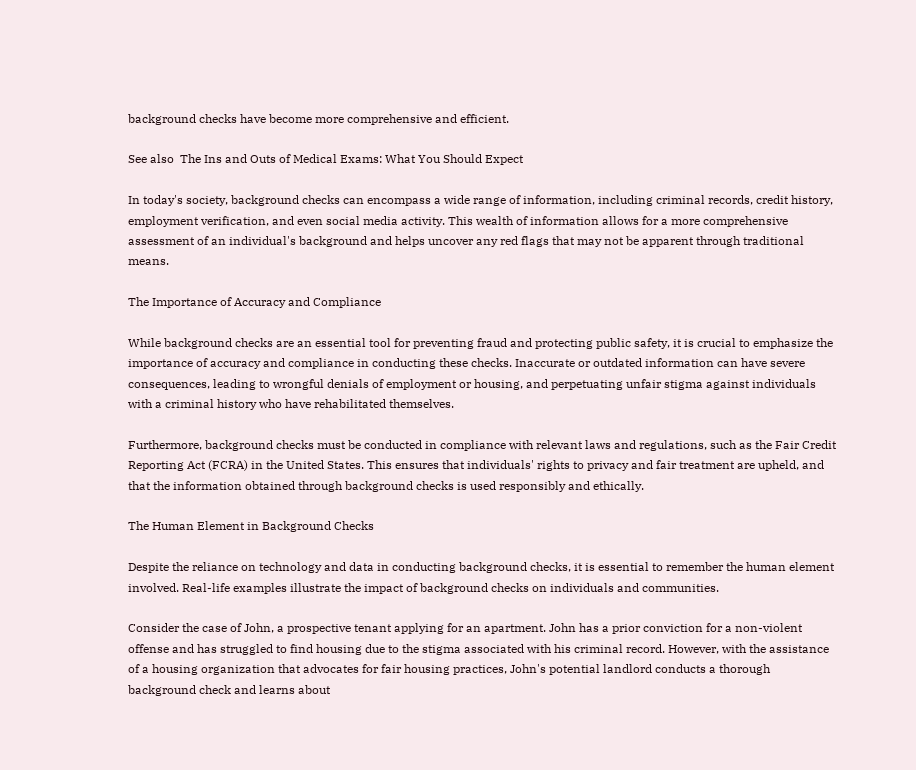background checks have become more comprehensive and efficient.

See also  The Ins and Outs of Medical Exams: What You Should Expect

In today's society, background checks can encompass a wide range of information, including criminal records, credit history, employment verification, and even social media activity. This wealth of information allows for a more comprehensive assessment of an individual's background and helps uncover any red flags that may not be apparent through traditional means.

The Importance of Accuracy and Compliance

While background checks are an essential tool for preventing fraud and protecting public safety, it is crucial to emphasize the importance of accuracy and compliance in conducting these checks. Inaccurate or outdated information can have severe consequences, leading to wrongful denials of employment or housing, and perpetuating unfair stigma against individuals with a criminal history who have rehabilitated themselves.

Furthermore, background checks must be conducted in compliance with relevant laws and regulations, such as the Fair Credit Reporting Act (FCRA) in the United States. This ensures that individuals' rights to privacy and fair treatment are upheld, and that the information obtained through background checks is used responsibly and ethically.

The Human Element in Background Checks

Despite the reliance on technology and data in conducting background checks, it is essential to remember the human element involved. Real-life examples illustrate the impact of background checks on individuals and communities.

Consider the case of John, a prospective tenant applying for an apartment. John has a prior conviction for a non-violent offense and has struggled to find housing due to the stigma associated with his criminal record. However, with the assistance of a housing organization that advocates for fair housing practices, John's potential landlord conducts a thorough background check and learns about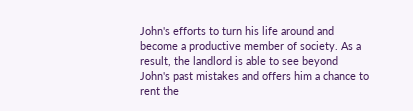John's efforts to turn his life around and become a productive member of society. As a result, the landlord is able to see beyond John's past mistakes and offers him a chance to rent the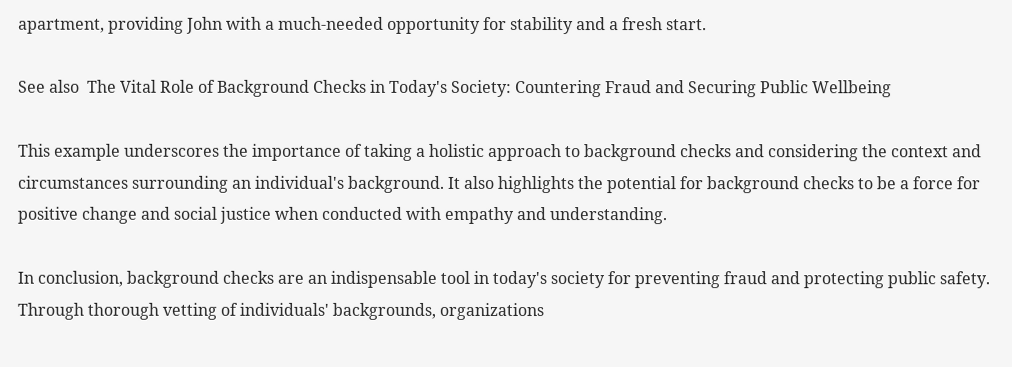apartment, providing John with a much-needed opportunity for stability and a fresh start.

See also  The Vital Role of Background Checks in Today's Society: Countering Fraud and Securing Public Wellbeing

This example underscores the importance of taking a holistic approach to background checks and considering the context and circumstances surrounding an individual's background. It also highlights the potential for background checks to be a force for positive change and social justice when conducted with empathy and understanding.

In conclusion, background checks are an indispensable tool in today's society for preventing fraud and protecting public safety. Through thorough vetting of individuals' backgrounds, organizations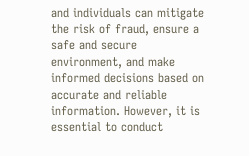and individuals can mitigate the risk of fraud, ensure a safe and secure environment, and make informed decisions based on accurate and reliable information. However, it is essential to conduct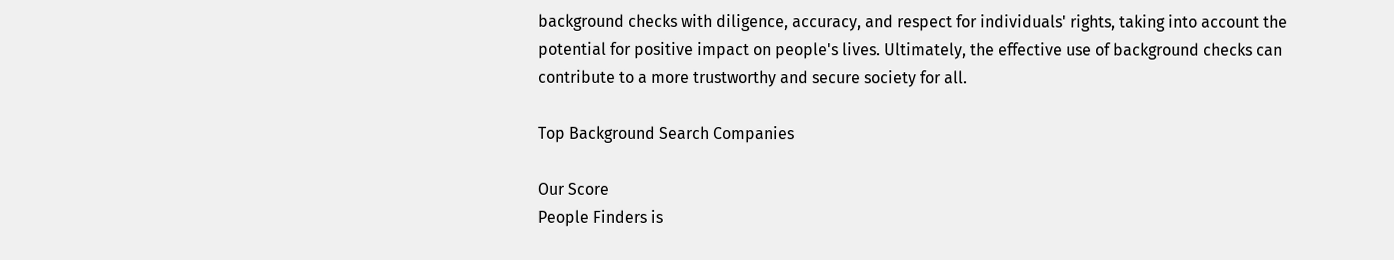background checks with diligence, accuracy, and respect for individuals' rights, taking into account the potential for positive impact on people's lives. Ultimately, the effective use of background checks can contribute to a more trustworthy and secure society for all.

Top Background Search Companies

Our Score
People Finders is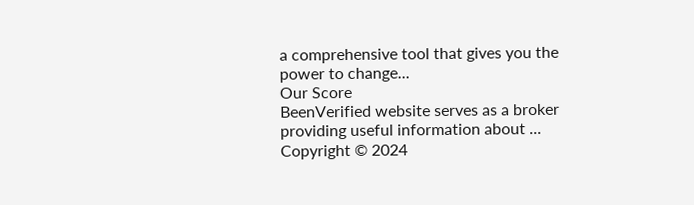a comprehensive tool that gives you the power to change...
Our Score
BeenVerified website serves as a broker providing useful information about ...
Copyright © 2024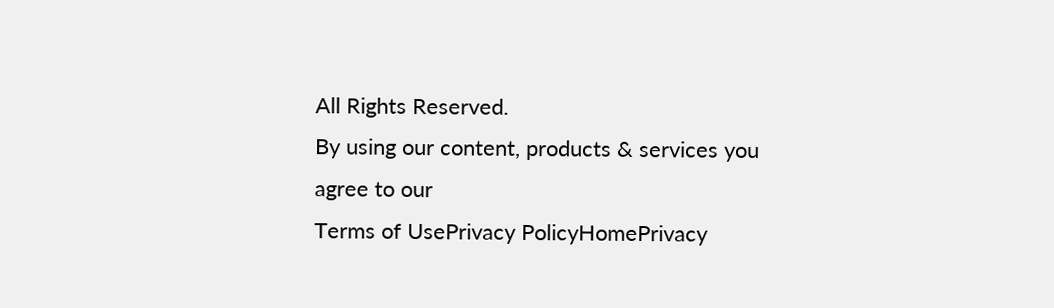All Rights Reserved.
By using our content, products & services you agree to our
Terms of UsePrivacy PolicyHomePrivacy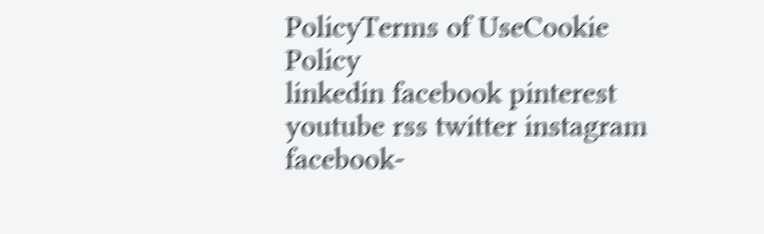PolicyTerms of UseCookie Policy
linkedin facebook pinterest youtube rss twitter instagram facebook-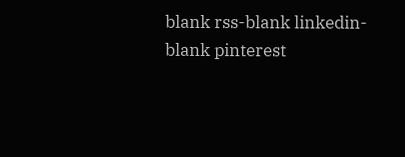blank rss-blank linkedin-blank pinterest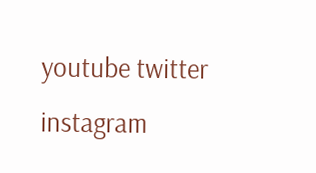youtube twitter instagram